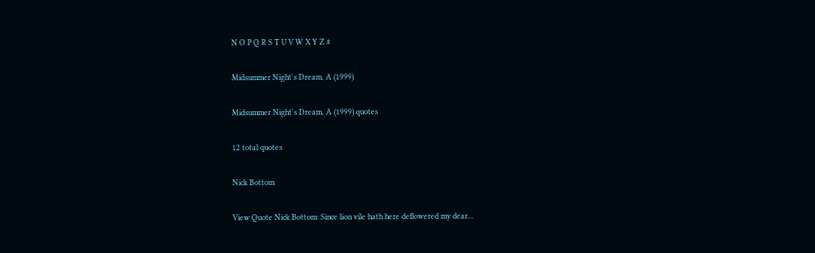N O P Q R S T U V W X Y Z #

Midsummer Night's Dream, A (1999)

Midsummer Night's Dream, A (1999) quotes

12 total quotes

Nick Bottom

View Quote Nick Bottom: Since lion vile hath here deflowered my dear...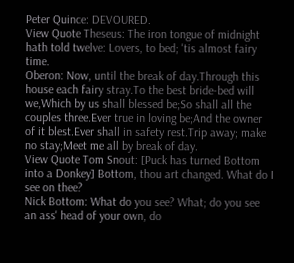Peter Quince: DEVOURED.
View Quote Theseus: The iron tongue of midnight hath told twelve: Lovers, to bed; 'tis almost fairy time.
Oberon: Now, until the break of day.Through this house each fairy stray.To the best bride-bed will we,Which by us shall blessed be;So shall all the couples three.Ever true in loving be;And the owner of it blest.Ever shall in safety rest.Trip away; make no stay;Meet me all by break of day.
View Quote Tom Snout: [Puck has turned Bottom into a Donkey] Bottom, thou art changed. What do I see on thee?
Nick Bottom: What do you see? What; do you see an ass' head of your own, do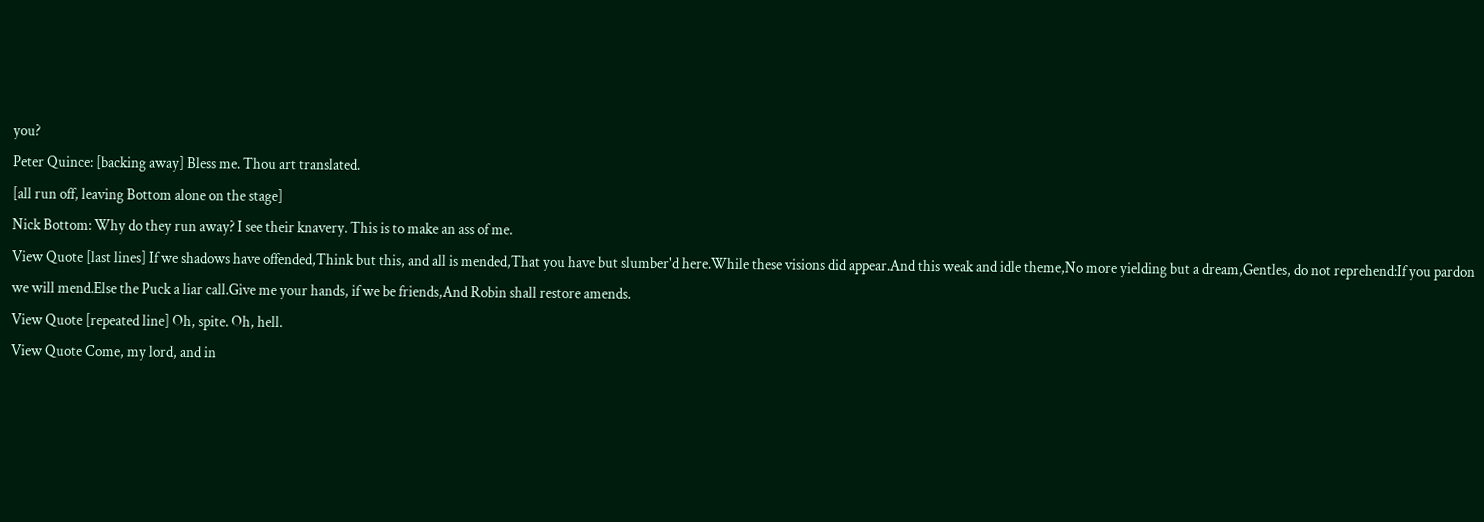you?
Peter Quince: [backing away] Bless me. Thou art translated.
[all run off, leaving Bottom alone on the stage]
Nick Bottom: Why do they run away? I see their knavery. This is to make an ass of me.
View Quote [last lines] If we shadows have offended,Think but this, and all is mended,That you have but slumber'd here.While these visions did appear.And this weak and idle theme,No more yielding but a dream,Gentles, do not reprehend:If you pardon we will mend.Else the Puck a liar call.Give me your hands, if we be friends,And Robin shall restore amends.
View Quote [repeated line] Oh, spite. Oh, hell.
View Quote Come, my lord, and in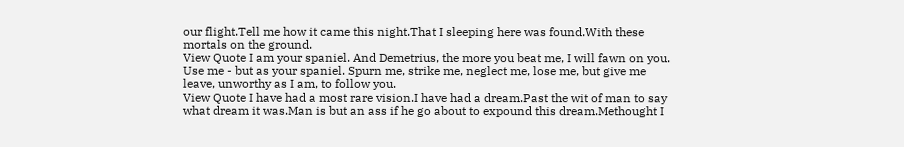our flight.Tell me how it came this night.That I sleeping here was found.With these mortals on the ground.
View Quote I am your spaniel. And Demetrius, the more you beat me, I will fawn on you. Use me - but as your spaniel. Spurn me, strike me, neglect me, lose me, but give me leave, unworthy as I am, to follow you.
View Quote I have had a most rare vision.I have had a dream.Past the wit of man to say what dream it was.Man is but an ass if he go about to expound this dream.Methought I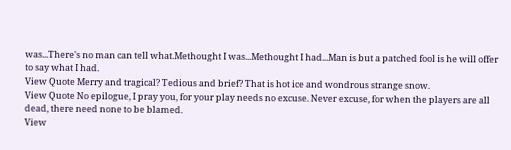was...There's no man can tell what.Methought I was...Methought I had...Man is but a patched fool is he will offer to say what I had.
View Quote Merry and tragical? Tedious and brief? That is hot ice and wondrous strange snow.
View Quote No epilogue, I pray you, for your play needs no excuse. Never excuse, for when the players are all dead, there need none to be blamed.
View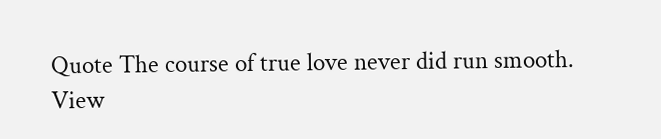Quote The course of true love never did run smooth.
View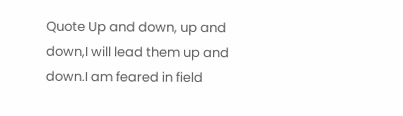Quote Up and down, up and down,I will lead them up and down.I am feared in field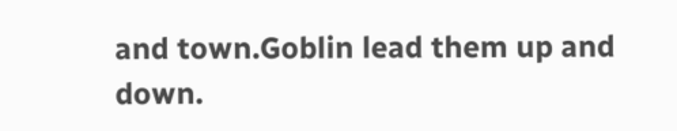and town.Goblin lead them up and down.